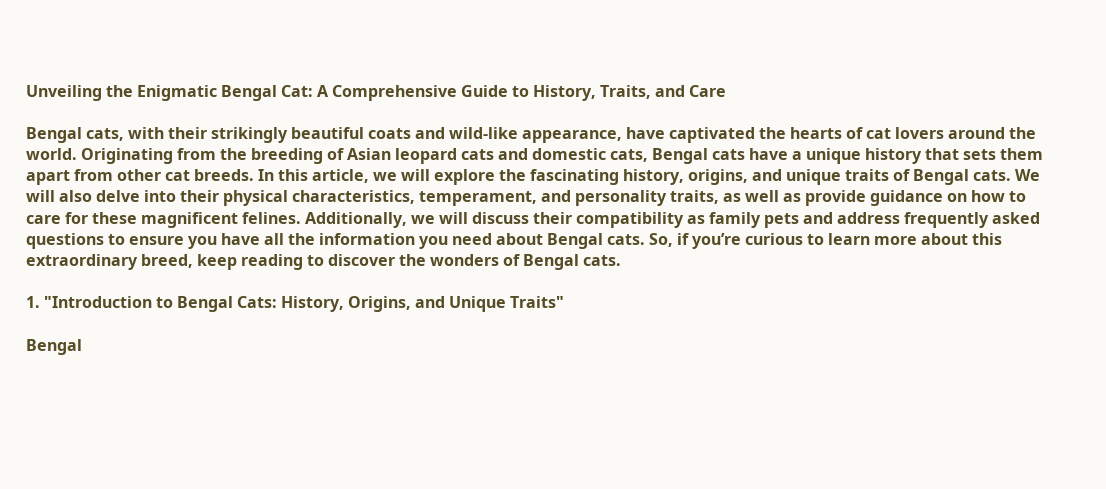Unveiling the Enigmatic Bengal Cat: A Comprehensive Guide to History, Traits, and Care

Bengal cats, with their strikingly beautiful coats and wild-like appearance, have captivated the hearts of cat lovers around the world. Originating from the breeding of Asian leopard cats and domestic cats, Bengal cats have a unique history that sets them apart from other cat breeds. In this article, we will explore the fascinating history, origins, and unique traits of Bengal cats. We will also delve into their physical characteristics, temperament, and personality traits, as well as provide guidance on how to care for these magnificent felines. Additionally, we will discuss their compatibility as family pets and address frequently asked questions to ensure you have all the information you need about Bengal cats. So, if you’re curious to learn more about this extraordinary breed, keep reading to discover the wonders of Bengal cats.

1. "Introduction to Bengal Cats: History, Origins, and Unique Traits"

Bengal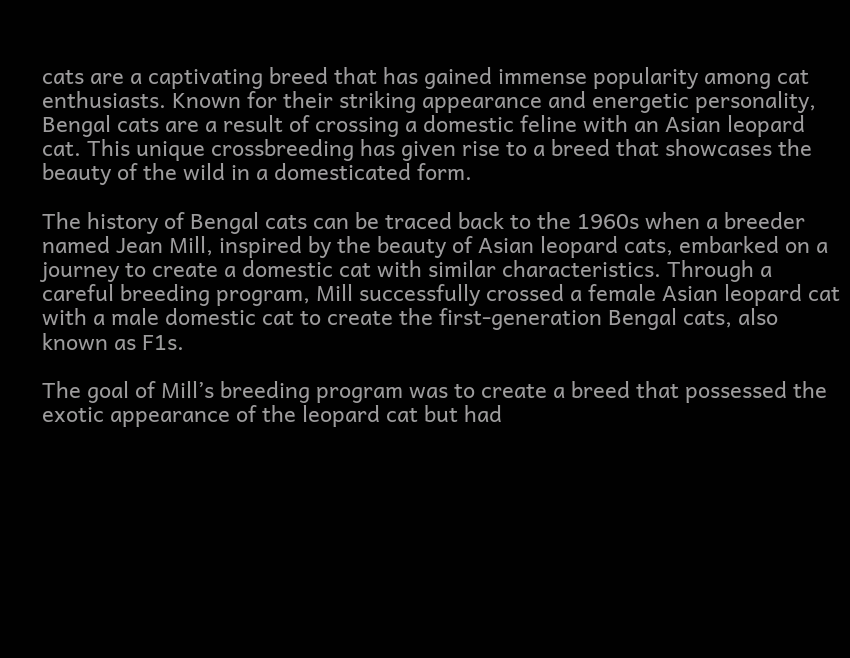cats are a captivating breed that has gained immense popularity among cat enthusiasts. Known for their striking appearance and energetic personality, Bengal cats are a result of crossing a domestic feline with an Asian leopard cat. This unique crossbreeding has given rise to a breed that showcases the beauty of the wild in a domesticated form.

The history of Bengal cats can be traced back to the 1960s when a breeder named Jean Mill, inspired by the beauty of Asian leopard cats, embarked on a journey to create a domestic cat with similar characteristics. Through a careful breeding program, Mill successfully crossed a female Asian leopard cat with a male domestic cat to create the first-generation Bengal cats, also known as F1s.

The goal of Mill’s breeding program was to create a breed that possessed the exotic appearance of the leopard cat but had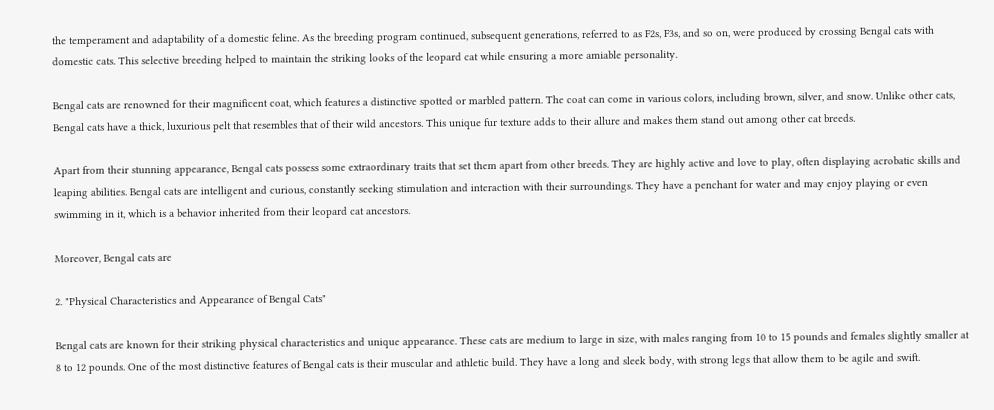the temperament and adaptability of a domestic feline. As the breeding program continued, subsequent generations, referred to as F2s, F3s, and so on, were produced by crossing Bengal cats with domestic cats. This selective breeding helped to maintain the striking looks of the leopard cat while ensuring a more amiable personality.

Bengal cats are renowned for their magnificent coat, which features a distinctive spotted or marbled pattern. The coat can come in various colors, including brown, silver, and snow. Unlike other cats, Bengal cats have a thick, luxurious pelt that resembles that of their wild ancestors. This unique fur texture adds to their allure and makes them stand out among other cat breeds.

Apart from their stunning appearance, Bengal cats possess some extraordinary traits that set them apart from other breeds. They are highly active and love to play, often displaying acrobatic skills and leaping abilities. Bengal cats are intelligent and curious, constantly seeking stimulation and interaction with their surroundings. They have a penchant for water and may enjoy playing or even swimming in it, which is a behavior inherited from their leopard cat ancestors.

Moreover, Bengal cats are

2. "Physical Characteristics and Appearance of Bengal Cats"

Bengal cats are known for their striking physical characteristics and unique appearance. These cats are medium to large in size, with males ranging from 10 to 15 pounds and females slightly smaller at 8 to 12 pounds. One of the most distinctive features of Bengal cats is their muscular and athletic build. They have a long and sleek body, with strong legs that allow them to be agile and swift.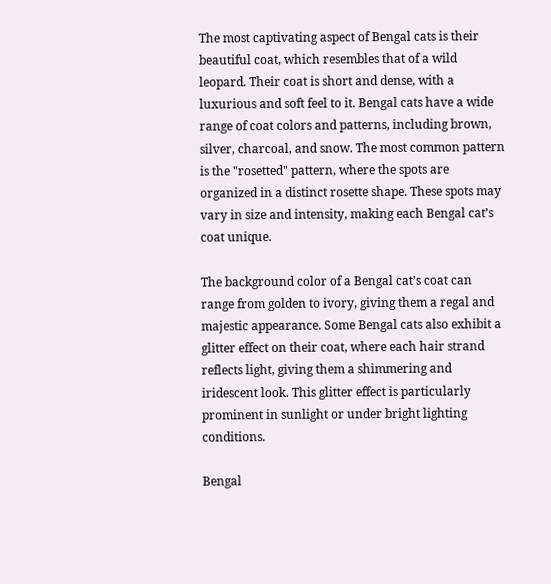The most captivating aspect of Bengal cats is their beautiful coat, which resembles that of a wild leopard. Their coat is short and dense, with a luxurious and soft feel to it. Bengal cats have a wide range of coat colors and patterns, including brown, silver, charcoal, and snow. The most common pattern is the "rosetted" pattern, where the spots are organized in a distinct rosette shape. These spots may vary in size and intensity, making each Bengal cat’s coat unique.

The background color of a Bengal cat’s coat can range from golden to ivory, giving them a regal and majestic appearance. Some Bengal cats also exhibit a glitter effect on their coat, where each hair strand reflects light, giving them a shimmering and iridescent look. This glitter effect is particularly prominent in sunlight or under bright lighting conditions.

Bengal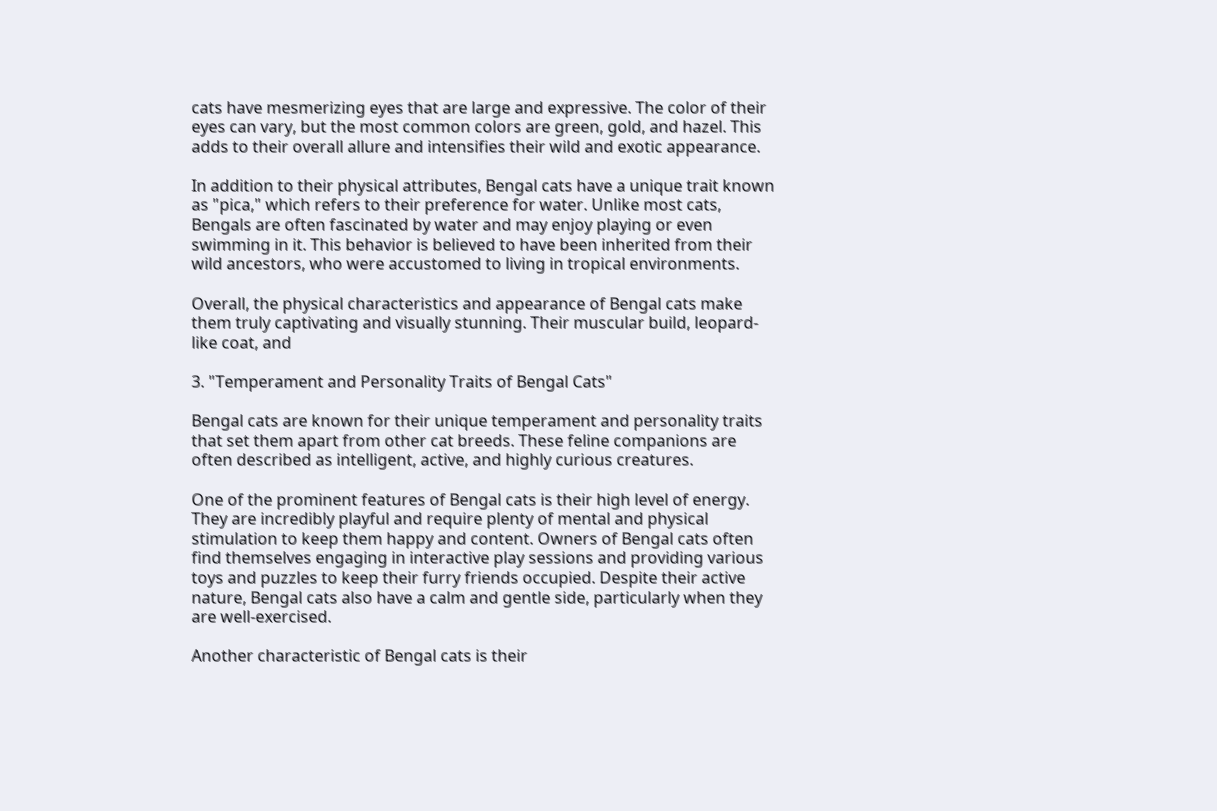cats have mesmerizing eyes that are large and expressive. The color of their eyes can vary, but the most common colors are green, gold, and hazel. This adds to their overall allure and intensifies their wild and exotic appearance.

In addition to their physical attributes, Bengal cats have a unique trait known as "pica," which refers to their preference for water. Unlike most cats, Bengals are often fascinated by water and may enjoy playing or even swimming in it. This behavior is believed to have been inherited from their wild ancestors, who were accustomed to living in tropical environments.

Overall, the physical characteristics and appearance of Bengal cats make them truly captivating and visually stunning. Their muscular build, leopard-like coat, and

3. "Temperament and Personality Traits of Bengal Cats"

Bengal cats are known for their unique temperament and personality traits that set them apart from other cat breeds. These feline companions are often described as intelligent, active, and highly curious creatures.

One of the prominent features of Bengal cats is their high level of energy. They are incredibly playful and require plenty of mental and physical stimulation to keep them happy and content. Owners of Bengal cats often find themselves engaging in interactive play sessions and providing various toys and puzzles to keep their furry friends occupied. Despite their active nature, Bengal cats also have a calm and gentle side, particularly when they are well-exercised.

Another characteristic of Bengal cats is their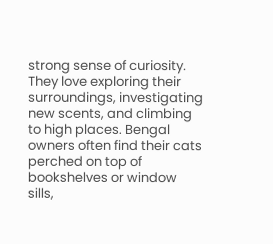strong sense of curiosity. They love exploring their surroundings, investigating new scents, and climbing to high places. Bengal owners often find their cats perched on top of bookshelves or window sills,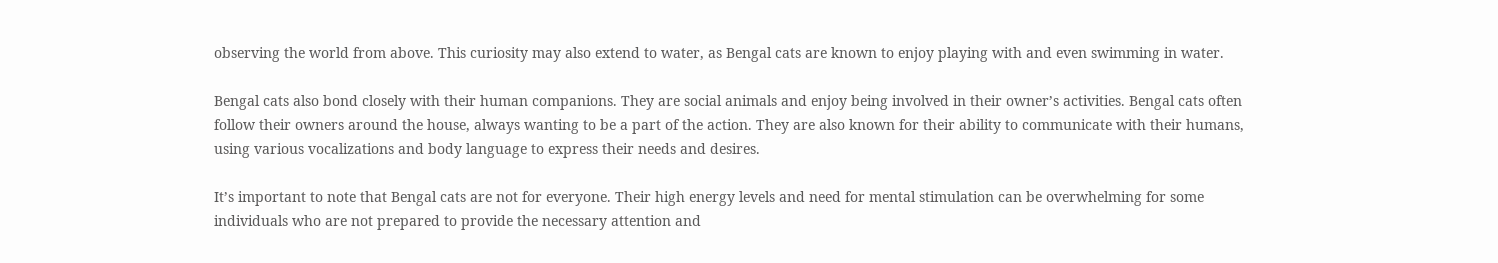observing the world from above. This curiosity may also extend to water, as Bengal cats are known to enjoy playing with and even swimming in water.

Bengal cats also bond closely with their human companions. They are social animals and enjoy being involved in their owner’s activities. Bengal cats often follow their owners around the house, always wanting to be a part of the action. They are also known for their ability to communicate with their humans, using various vocalizations and body language to express their needs and desires.

It’s important to note that Bengal cats are not for everyone. Their high energy levels and need for mental stimulation can be overwhelming for some individuals who are not prepared to provide the necessary attention and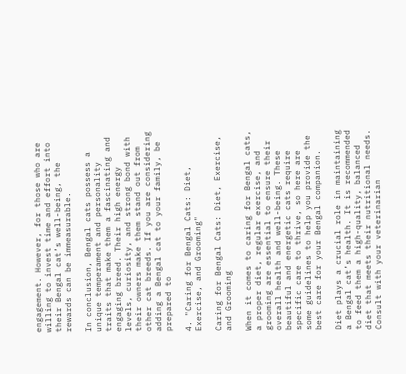engagement. However, for those who are willing to invest time and effort into their Bengal cat’s well-being, the rewards can be immeasurable.

In conclusion, Bengal cats possess a unique temperament and personality traits that make them a fascinating and engaging breed. Their high energy levels, curiosity, and strong bond with their owners make them stand out from other cat breeds. If you are considering adding a Bengal cat to your family, be prepared to

4. "Caring for Bengal Cats: Diet, Exercise, and Grooming"

Caring for Bengal Cats: Diet, Exercise, and Grooming

When it comes to caring for Bengal cats, a proper diet, regular exercise, and grooming are essential to ensure their overall health and well-being. These beautiful and energetic cats require specific care to thrive, so here are some guidelines to help you provide the best care for your Bengal companion.

Diet plays a crucial role in maintaining a Bengal cat’s health. It is recommended to feed them a high-quality, balanced diet that meets their nutritional needs. Consult with your veterinarian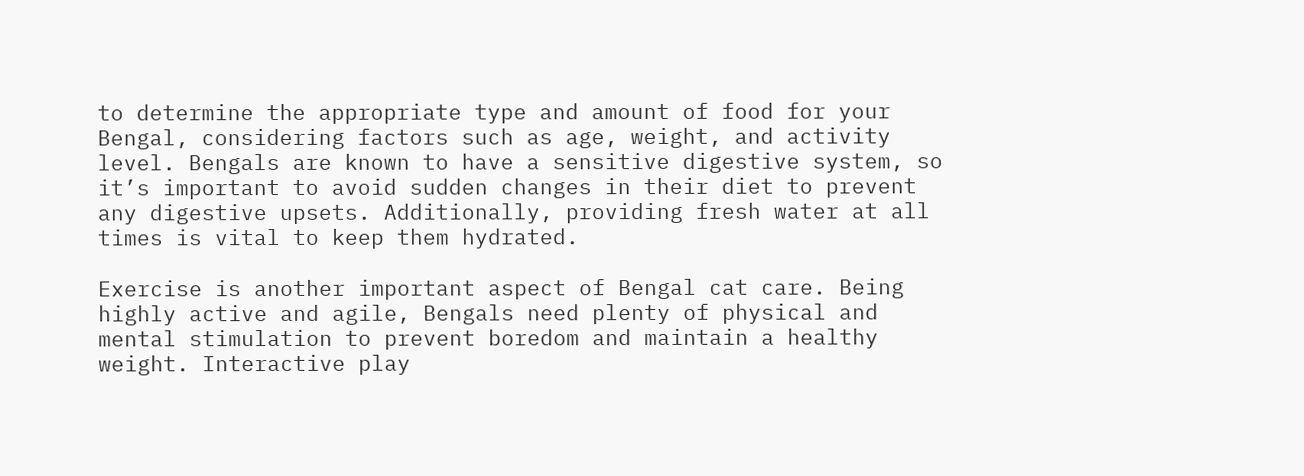to determine the appropriate type and amount of food for your Bengal, considering factors such as age, weight, and activity level. Bengals are known to have a sensitive digestive system, so it’s important to avoid sudden changes in their diet to prevent any digestive upsets. Additionally, providing fresh water at all times is vital to keep them hydrated.

Exercise is another important aspect of Bengal cat care. Being highly active and agile, Bengals need plenty of physical and mental stimulation to prevent boredom and maintain a healthy weight. Interactive play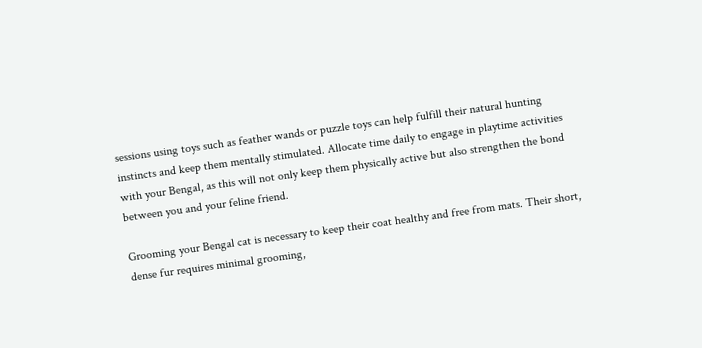sessions using toys such as feather wands or puzzle toys can help fulfill their natural hunting instincts and keep them mentally stimulated. Allocate time daily to engage in playtime activities with your Bengal, as this will not only keep them physically active but also strengthen the bond between you and your feline friend.

Grooming your Bengal cat is necessary to keep their coat healthy and free from mats. Their short, dense fur requires minimal grooming,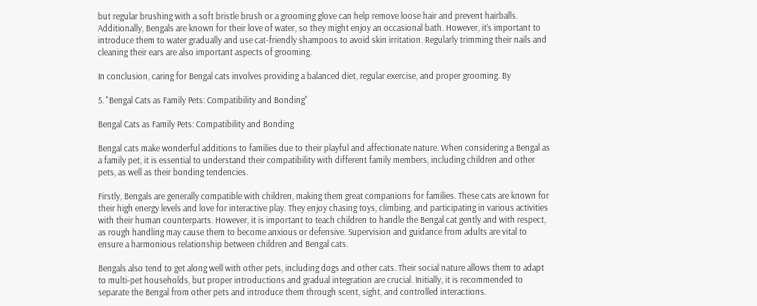but regular brushing with a soft bristle brush or a grooming glove can help remove loose hair and prevent hairballs. Additionally, Bengals are known for their love of water, so they might enjoy an occasional bath. However, it’s important to introduce them to water gradually and use cat-friendly shampoos to avoid skin irritation. Regularly trimming their nails and cleaning their ears are also important aspects of grooming.

In conclusion, caring for Bengal cats involves providing a balanced diet, regular exercise, and proper grooming. By

5. "Bengal Cats as Family Pets: Compatibility and Bonding"

Bengal Cats as Family Pets: Compatibility and Bonding

Bengal cats make wonderful additions to families due to their playful and affectionate nature. When considering a Bengal as a family pet, it is essential to understand their compatibility with different family members, including children and other pets, as well as their bonding tendencies.

Firstly, Bengals are generally compatible with children, making them great companions for families. These cats are known for their high energy levels and love for interactive play. They enjoy chasing toys, climbing, and participating in various activities with their human counterparts. However, it is important to teach children to handle the Bengal cat gently and with respect, as rough handling may cause them to become anxious or defensive. Supervision and guidance from adults are vital to ensure a harmonious relationship between children and Bengal cats.

Bengals also tend to get along well with other pets, including dogs and other cats. Their social nature allows them to adapt to multi-pet households, but proper introductions and gradual integration are crucial. Initially, it is recommended to separate the Bengal from other pets and introduce them through scent, sight, and controlled interactions.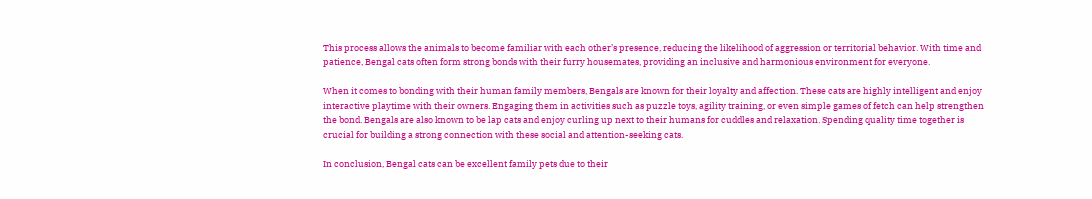This process allows the animals to become familiar with each other’s presence, reducing the likelihood of aggression or territorial behavior. With time and patience, Bengal cats often form strong bonds with their furry housemates, providing an inclusive and harmonious environment for everyone.

When it comes to bonding with their human family members, Bengals are known for their loyalty and affection. These cats are highly intelligent and enjoy interactive playtime with their owners. Engaging them in activities such as puzzle toys, agility training, or even simple games of fetch can help strengthen the bond. Bengals are also known to be lap cats and enjoy curling up next to their humans for cuddles and relaxation. Spending quality time together is crucial for building a strong connection with these social and attention-seeking cats.

In conclusion, Bengal cats can be excellent family pets due to their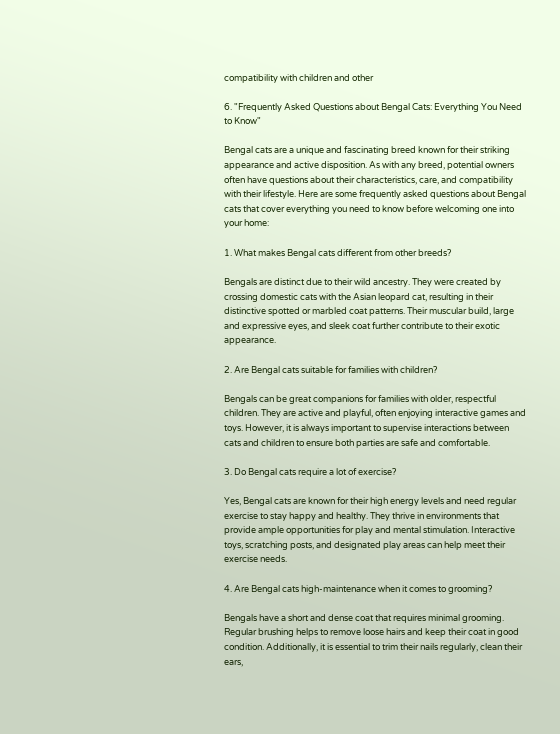compatibility with children and other

6. "Frequently Asked Questions about Bengal Cats: Everything You Need to Know"

Bengal cats are a unique and fascinating breed known for their striking appearance and active disposition. As with any breed, potential owners often have questions about their characteristics, care, and compatibility with their lifestyle. Here are some frequently asked questions about Bengal cats that cover everything you need to know before welcoming one into your home:

1. What makes Bengal cats different from other breeds?

Bengals are distinct due to their wild ancestry. They were created by crossing domestic cats with the Asian leopard cat, resulting in their distinctive spotted or marbled coat patterns. Their muscular build, large and expressive eyes, and sleek coat further contribute to their exotic appearance.

2. Are Bengal cats suitable for families with children?

Bengals can be great companions for families with older, respectful children. They are active and playful, often enjoying interactive games and toys. However, it is always important to supervise interactions between cats and children to ensure both parties are safe and comfortable.

3. Do Bengal cats require a lot of exercise?

Yes, Bengal cats are known for their high energy levels and need regular exercise to stay happy and healthy. They thrive in environments that provide ample opportunities for play and mental stimulation. Interactive toys, scratching posts, and designated play areas can help meet their exercise needs.

4. Are Bengal cats high-maintenance when it comes to grooming?

Bengals have a short and dense coat that requires minimal grooming. Regular brushing helps to remove loose hairs and keep their coat in good condition. Additionally, it is essential to trim their nails regularly, clean their ears,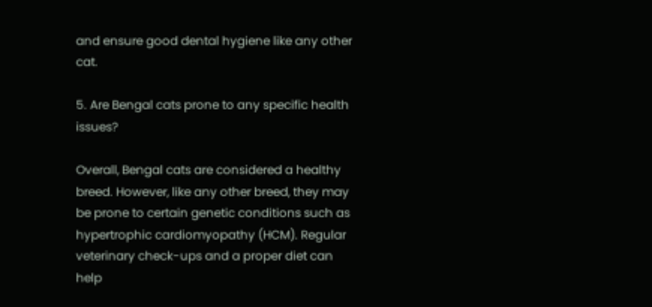and ensure good dental hygiene like any other cat.

5. Are Bengal cats prone to any specific health issues?

Overall, Bengal cats are considered a healthy breed. However, like any other breed, they may be prone to certain genetic conditions such as hypertrophic cardiomyopathy (HCM). Regular veterinary check-ups and a proper diet can help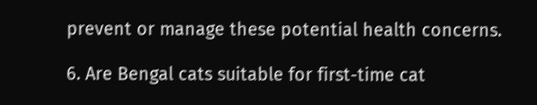prevent or manage these potential health concerns.

6. Are Bengal cats suitable for first-time cat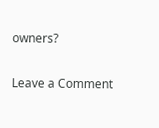owners?

Leave a Comment